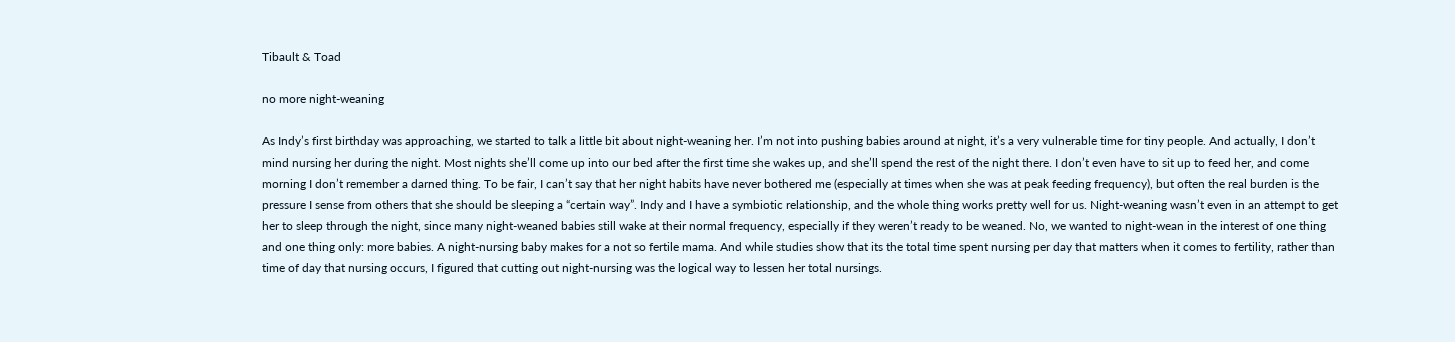Tibault & Toad

no more night-weaning

As Indy’s first birthday was approaching, we started to talk a little bit about night-weaning her. I’m not into pushing babies around at night, it’s a very vulnerable time for tiny people. And actually, I don’t mind nursing her during the night. Most nights she’ll come up into our bed after the first time she wakes up, and she’ll spend the rest of the night there. I don’t even have to sit up to feed her, and come morning I don’t remember a darned thing. To be fair, I can’t say that her night habits have never bothered me (especially at times when she was at peak feeding frequency), but often the real burden is the pressure I sense from others that she should be sleeping a “certain way”. Indy and I have a symbiotic relationship, and the whole thing works pretty well for us. Night-weaning wasn’t even in an attempt to get her to sleep through the night, since many night-weaned babies still wake at their normal frequency, especially if they weren’t ready to be weaned. No, we wanted to night-wean in the interest of one thing and one thing only: more babies. A night-nursing baby makes for a not so fertile mama. And while studies show that its the total time spent nursing per day that matters when it comes to fertility, rather than time of day that nursing occurs, I figured that cutting out night-nursing was the logical way to lessen her total nursings.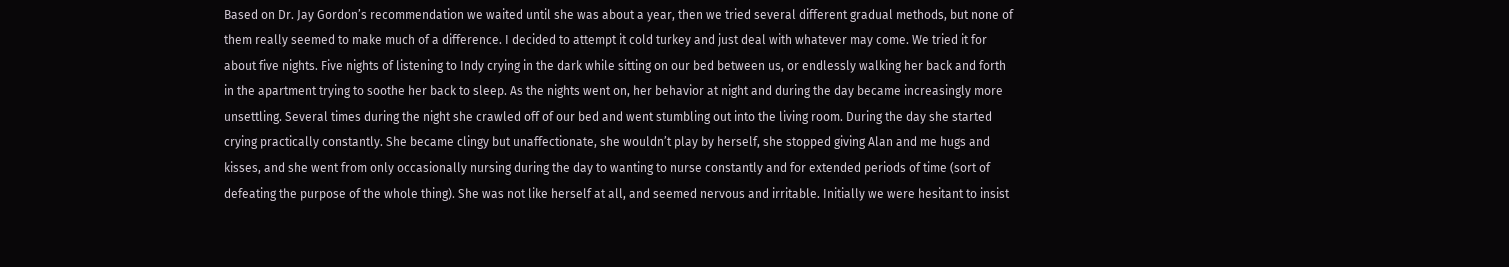Based on Dr. Jay Gordon’s recommendation we waited until she was about a year, then we tried several different gradual methods, but none of them really seemed to make much of a difference. I decided to attempt it cold turkey and just deal with whatever may come. We tried it for about five nights. Five nights of listening to Indy crying in the dark while sitting on our bed between us, or endlessly walking her back and forth in the apartment trying to soothe her back to sleep. As the nights went on, her behavior at night and during the day became increasingly more unsettling. Several times during the night she crawled off of our bed and went stumbling out into the living room. During the day she started crying practically constantly. She became clingy but unaffectionate, she wouldn’t play by herself, she stopped giving Alan and me hugs and kisses, and she went from only occasionally nursing during the day to wanting to nurse constantly and for extended periods of time (sort of defeating the purpose of the whole thing). She was not like herself at all, and seemed nervous and irritable. Initially we were hesitant to insist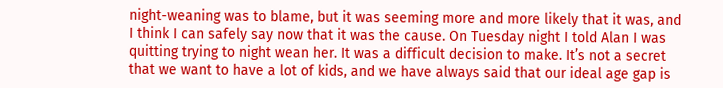night-weaning was to blame, but it was seeming more and more likely that it was, and I think I can safely say now that it was the cause. On Tuesday night I told Alan I was quitting trying to night wean her. It was a difficult decision to make. It’s not a secret that we want to have a lot of kids, and we have always said that our ideal age gap is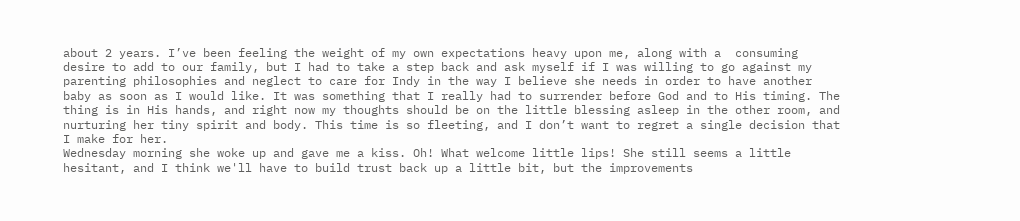about 2 years. I’ve been feeling the weight of my own expectations heavy upon me, along with a  consuming desire to add to our family, but I had to take a step back and ask myself if I was willing to go against my parenting philosophies and neglect to care for Indy in the way I believe she needs in order to have another baby as soon as I would like. It was something that I really had to surrender before God and to His timing. The thing is in His hands, and right now my thoughts should be on the little blessing asleep in the other room, and nurturing her tiny spirit and body. This time is so fleeting, and I don’t want to regret a single decision that I make for her.
Wednesday morning she woke up and gave me a kiss. Oh! What welcome little lips! She still seems a little hesitant, and I think we'll have to build trust back up a little bit, but the improvements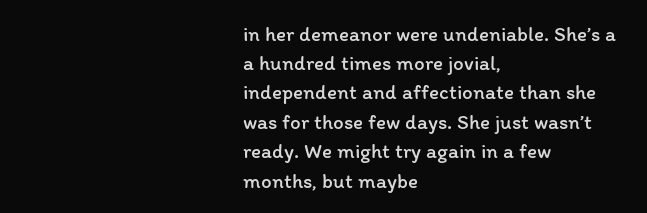in her demeanor were undeniable. She’s a a hundred times more jovial, independent and affectionate than she was for those few days. She just wasn’t ready. We might try again in a few months, but maybe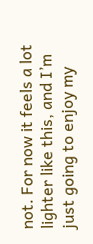not. For now it feels a lot lighter like this, and I’m just going to enjoy my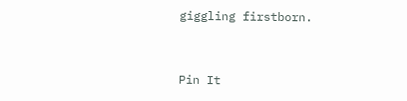giggling firstborn.


Pin It